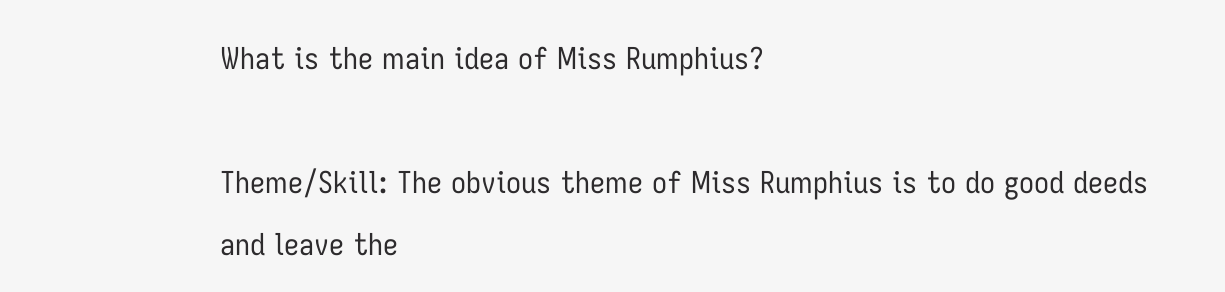What is the main idea of Miss Rumphius?

Theme/Skill: The obvious theme of Miss Rumphius is to do good deeds and leave the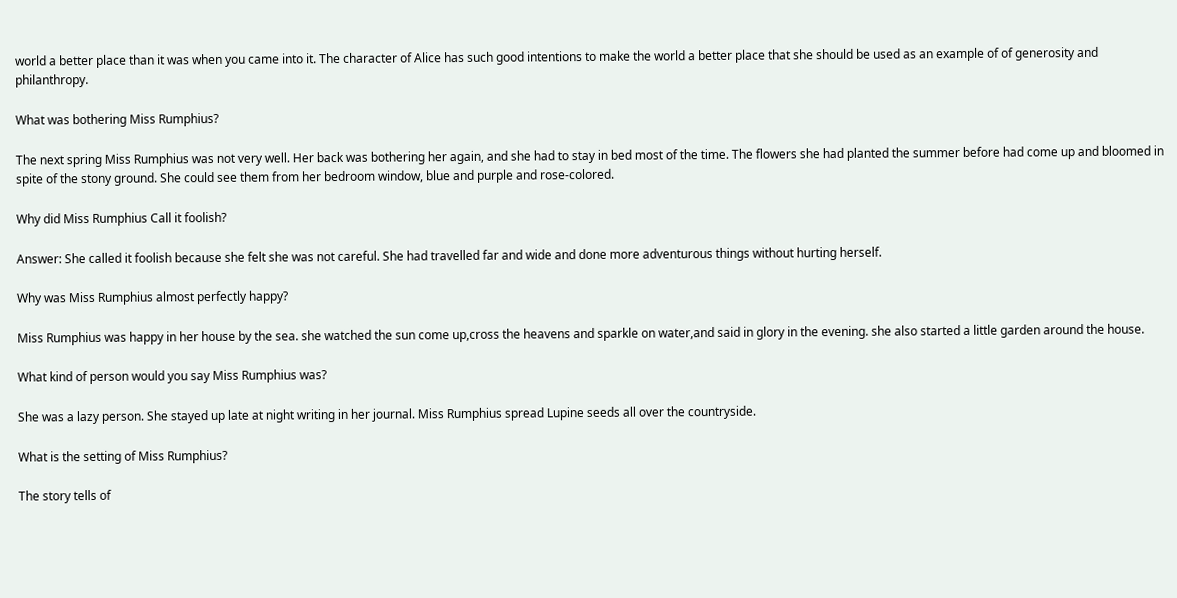world a better place than it was when you came into it. The character of Alice has such good intentions to make the world a better place that she should be used as an example of of generosity and philanthropy.

What was bothering Miss Rumphius?

The next spring Miss Rumphius was not very well. Her back was bothering her again, and she had to stay in bed most of the time. The flowers she had planted the summer before had come up and bloomed in spite of the stony ground. She could see them from her bedroom window, blue and purple and rose-colored.

Why did Miss Rumphius Call it foolish?

Answer: She called it foolish because she felt she was not careful. She had travelled far and wide and done more adventurous things without hurting herself.

Why was Miss Rumphius almost perfectly happy?

Miss Rumphius was happy in her house by the sea. she watched the sun come up,cross the heavens and sparkle on water,and said in glory in the evening. she also started a little garden around the house.

What kind of person would you say Miss Rumphius was?

She was a lazy person. She stayed up late at night writing in her journal. Miss Rumphius spread Lupine seeds all over the countryside.

What is the setting of Miss Rumphius?

The story tells of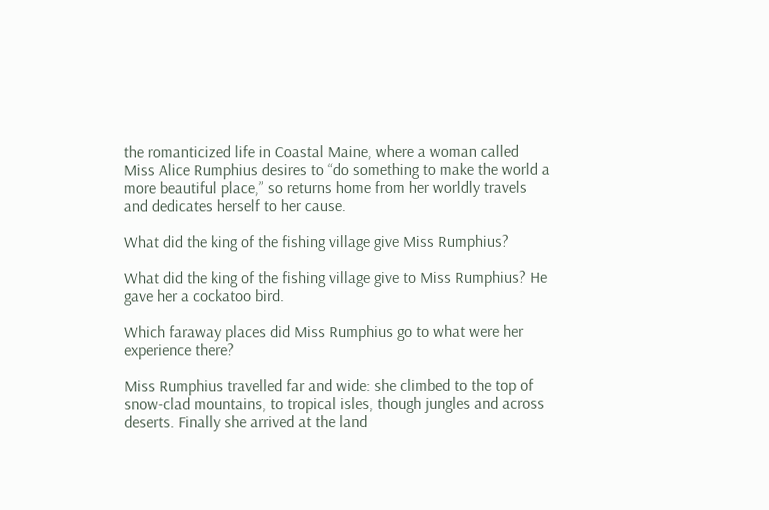the romanticized life in Coastal Maine, where a woman called Miss Alice Rumphius desires to “do something to make the world a more beautiful place,” so returns home from her worldly travels and dedicates herself to her cause.

What did the king of the fishing village give Miss Rumphius?

What did the king of the fishing village give to Miss Rumphius? He gave her a cockatoo bird.

Which faraway places did Miss Rumphius go to what were her experience there?

Miss Rumphius travelled far and wide: she climbed to the top of snow-clad mountains, to tropical isles, though jungles and across deserts. Finally she arrived at the land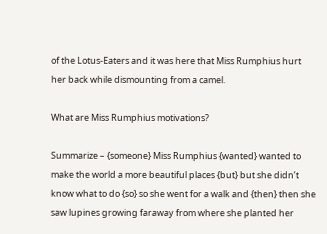of the Lotus-Eaters and it was here that Miss Rumphius hurt her back while dismounting from a camel.

What are Miss Rumphius motivations?

Summarize – {someone} Miss Rumphius {wanted} wanted to make the world a more beautiful places {but} but she didn’t know what to do {so} so she went for a walk and {then} then she saw lupines growing faraway from where she planted her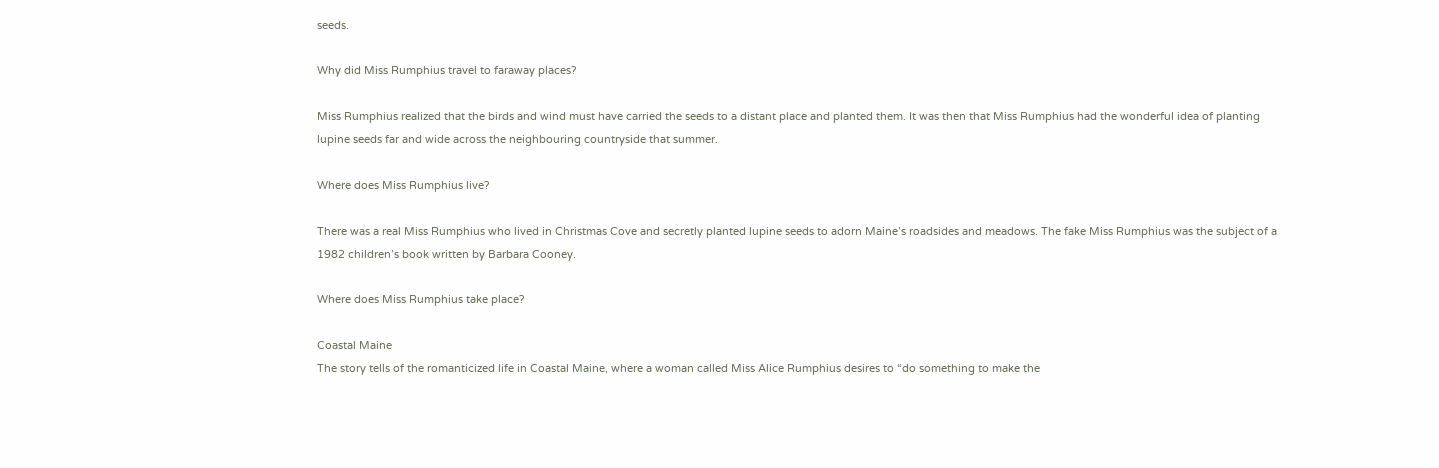seeds.

Why did Miss Rumphius travel to faraway places?

Miss Rumphius realized that the birds and wind must have carried the seeds to a distant place and planted them. It was then that Miss Rumphius had the wonderful idea of planting lupine seeds far and wide across the neighbouring countryside that summer.

Where does Miss Rumphius live?

There was a real Miss Rumphius who lived in Christmas Cove and secretly planted lupine seeds to adorn Maine’s roadsides and meadows. The fake Miss Rumphius was the subject of a 1982 children’s book written by Barbara Cooney.

Where does Miss Rumphius take place?

Coastal Maine
The story tells of the romanticized life in Coastal Maine, where a woman called Miss Alice Rumphius desires to “do something to make the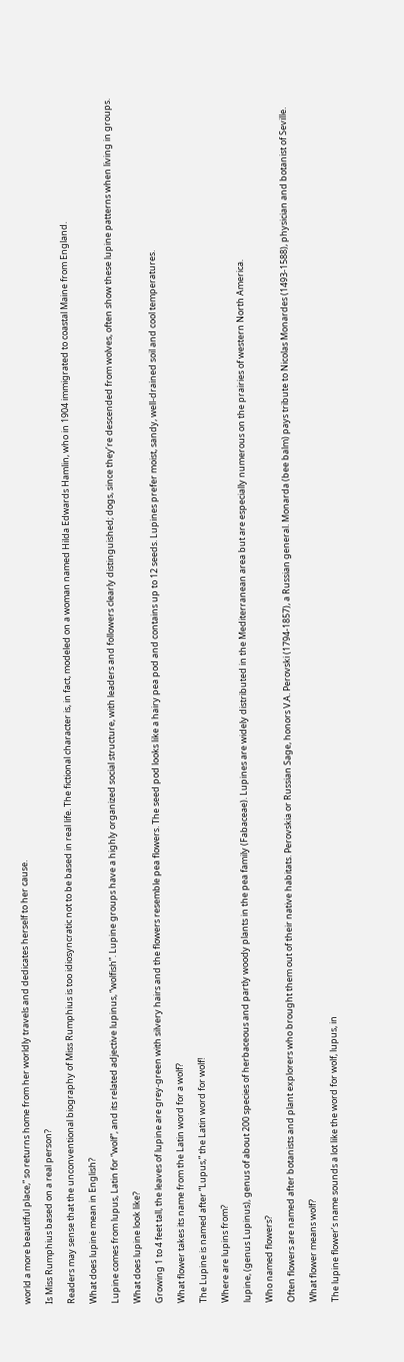world a more beautiful place,” so returns home from her worldly travels and dedicates herself to her cause.

Is Miss Rumphius based on a real person?

Readers may sense that the unconventional biography of Miss Rumphius is too idiosyncratic not to be based in real life. The fictional character is, in fact, modeled on a woman named Hilda Edwards Hamlin, who in 1904 immigrated to coastal Maine from England.

What does lupine mean in English?

Lupine comes from lupus, Latin for “wolf”, and its related adjective lupinus, “wolfish”. Lupine groups have a highly organized social structure, with leaders and followers clearly distinguished; dogs, since they’re descended from wolves, often show these lupine patterns when living in groups.

What does lupine look like?

Growing 1 to 4 feet tall, the leaves of lupine are grey-green with silvery hairs and the flowers resemble pea flowers. The seed pod looks like a hairy pea pod and contains up to 12 seeds. Lupines prefer moist, sandy, well-drained soil and cool temperatures.

What flower takes its name from the Latin word for a wolf?

The Lupine is named after “Lupus,” the Latin word for wolf!

Where are lupins from?

lupine, (genus Lupinus), genus of about 200 species of herbaceous and partly woody plants in the pea family (Fabaceae). Lupines are widely distributed in the Mediterranean area but are especially numerous on the prairies of western North America.

Who named flowers?

Often flowers are named after botanists and plant explorers who brought them out of their native habitats. Perovskia or Russian Sage, honors V.A. Perovski (1794-1857), a Russian general. Monarda (bee balm) pays tribute to Nicolas Monardes (1493-1588), physician and botanist of Seville.

What flower means wolf?

The lupine flower’s name sounds a lot like the word for wolf, lupus, in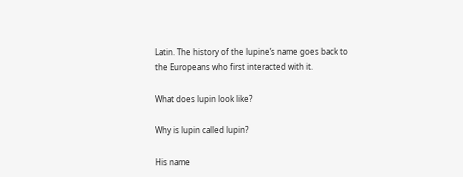Latin. The history of the lupine’s name goes back to the Europeans who first interacted with it.

What does lupin look like?

Why is lupin called lupin?

His name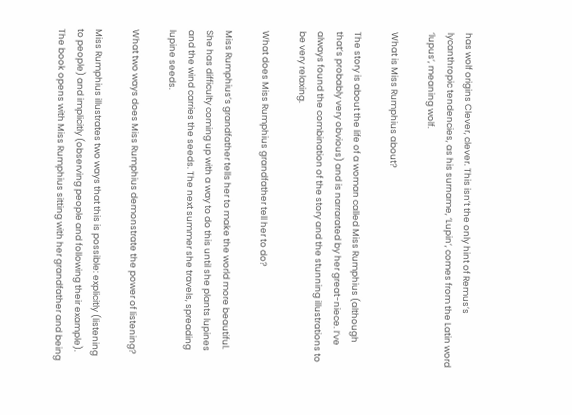has wolf origins Clever, clever. This isn’t the only hint of Remus’s lycanthropic tendencies, as his surname, ‘Lupin’, comes from the Latin word ‘lupus’, meaning wolf.

What is Miss Rumphius about?

The story is about the life of a woman called Miss Rumphius (although that’s probably very obvious) and is narrarated by her great-niece. I’ve always found the combination of the story and the stunning illustrations to be very relaxing.

What does Miss Rumphius grandfather tell her to do?

Miss Rumphius’s grandfather tells her to make the world more beautiful. She has difficulty coming up with a way to do this until she plants lupines and the wind carries the seeds. The next summer she travels, spreading lupine seeds.

What two ways does Miss Rumphius demonstrate the power of listening?

Miss Rumphius illustrates two ways that this is possible: explicitly (listening to people) and implicitly (observing people and following their example). The book opens with Miss Rumphius sitting with her grandfather and being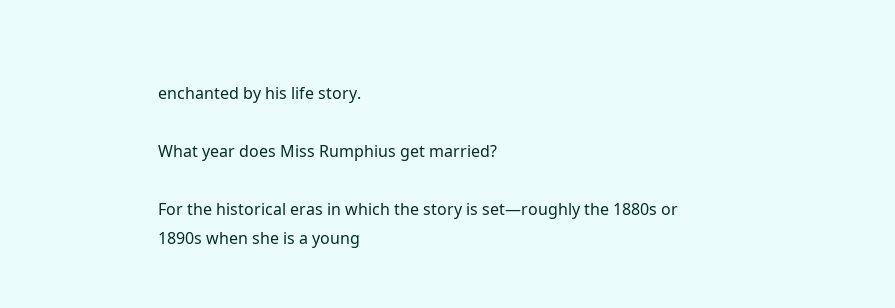enchanted by his life story.

What year does Miss Rumphius get married?

For the historical eras in which the story is set—roughly the 1880s or 1890s when she is a young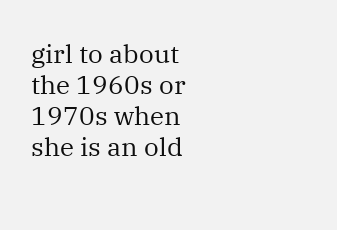girl to about the 1960s or 1970s when she is an old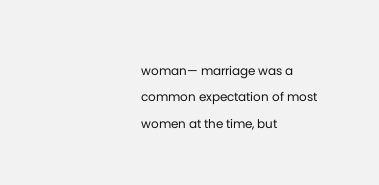woman— marriage was a common expectation of most women at the time, but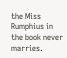the Miss Rumphius in the book never marries.